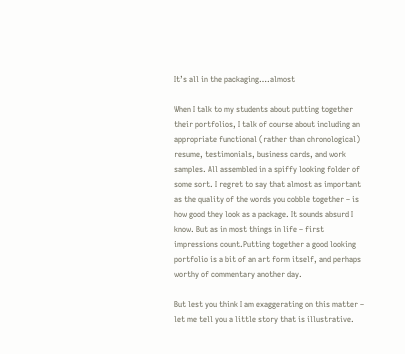It’s all in the packaging….almost

When I talk to my students about putting together their portfolios, I talk of course about including an appropriate functional (rather than chronological) resume, testimonials, business cards, and work samples. All assembled in a spiffy looking folder of some sort. I regret to say that almost as important as the quality of the words you cobble together – is how good they look as a package. It sounds absurd I know. But as in most things in life – first impressions count.Putting together a good looking portfolio is a bit of an art form itself, and perhaps worthy of commentary another day.

But lest you think I am exaggerating on this matter – let me tell you a little story that is illustrative.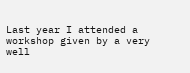Last year I attended a workshop given by a very well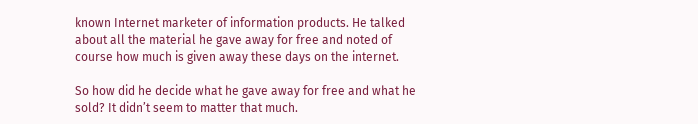known Internet marketer of information products. He talked about all the material he gave away for free and noted of course how much is given away these days on the internet.

So how did he decide what he gave away for free and what he sold? It didn’t seem to matter that much.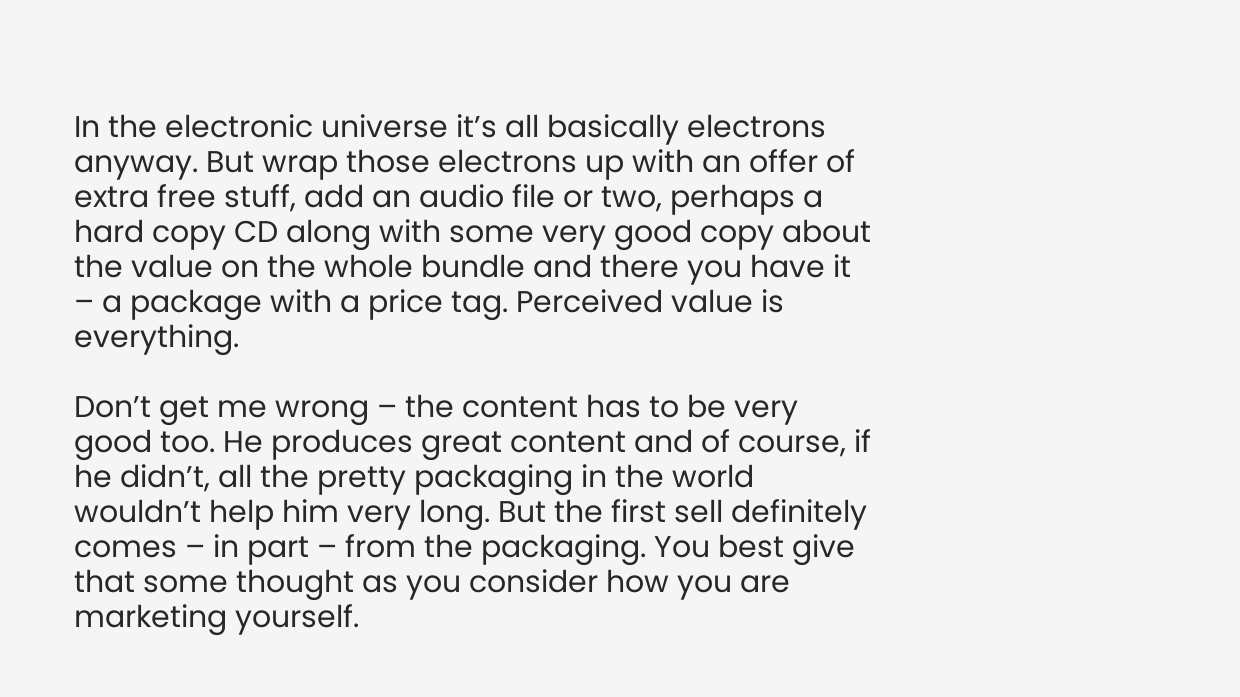In the electronic universe it’s all basically electrons anyway. But wrap those electrons up with an offer of extra free stuff, add an audio file or two, perhaps a hard copy CD along with some very good copy about the value on the whole bundle and there you have it – a package with a price tag. Perceived value is everything.

Don’t get me wrong – the content has to be very good too. He produces great content and of course, if he didn’t, all the pretty packaging in the world wouldn’t help him very long. But the first sell definitely comes – in part – from the packaging. You best give that some thought as you consider how you are marketing yourself.